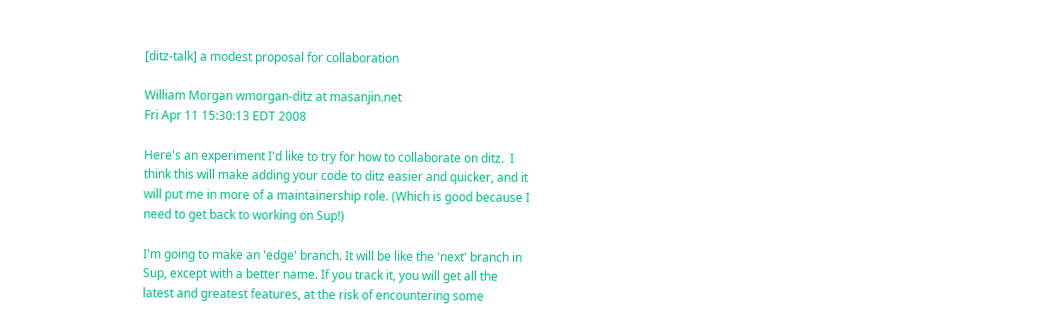[ditz-talk] a modest proposal for collaboration

William Morgan wmorgan-ditz at masanjin.net
Fri Apr 11 15:30:13 EDT 2008

Here's an experiment I'd like to try for how to collaborate on ditz.  I
think this will make adding your code to ditz easier and quicker, and it
will put me in more of a maintainership role. (Which is good because I
need to get back to working on Sup!)

I'm going to make an 'edge' branch. It will be like the 'next' branch in
Sup, except with a better name. If you track it, you will get all the
latest and greatest features, at the risk of encountering some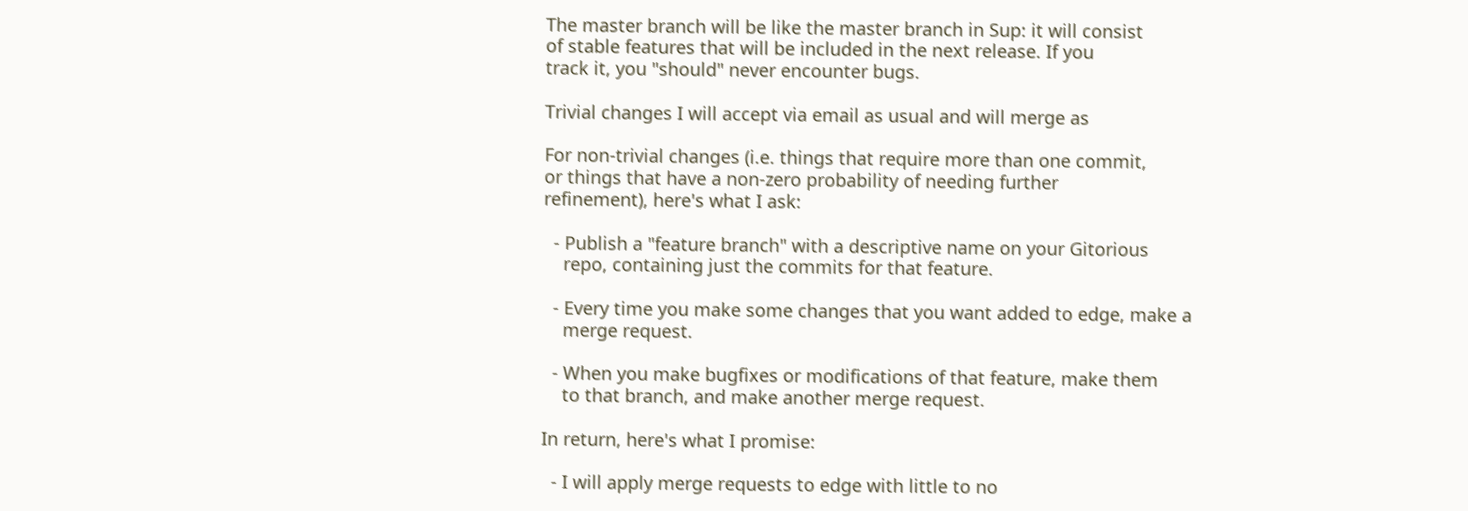The master branch will be like the master branch in Sup: it will consist
of stable features that will be included in the next release. If you
track it, you "should" never encounter bugs.

Trivial changes I will accept via email as usual and will merge as

For non-trivial changes (i.e. things that require more than one commit,
or things that have a non-zero probability of needing further
refinement), here's what I ask:

  - Publish a "feature branch" with a descriptive name on your Gitorious
    repo, containing just the commits for that feature.

  - Every time you make some changes that you want added to edge, make a
    merge request.

  - When you make bugfixes or modifications of that feature, make them
    to that branch, and make another merge request.

In return, here's what I promise:

  - I will apply merge requests to edge with little to no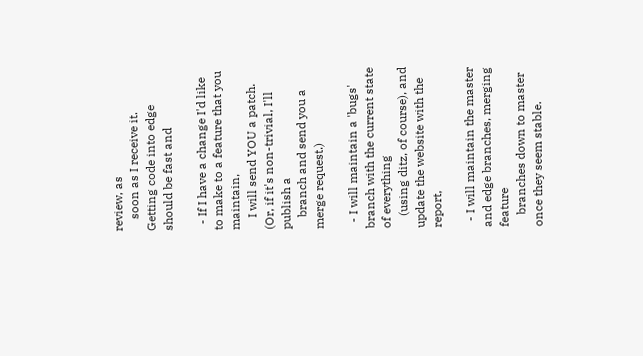review, as
    soon as I receive it. Getting code into edge should be fast and

  - If I have a change I'd like to make to a feature that you maintain,
    I will send YOU a patch. (Or, if it's non-trivial, I'll publish a
    branch and send you a merge request.)

  - I will maintain a 'bugs' branch with the current state of everything
    (using ditz, of course), and update the website with the report,

  - I will maintain the master and edge branches, merging feature
    branches down to master once they seem stable.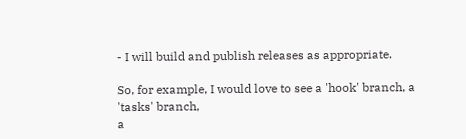- I will build and publish releases as appropriate.

So, for example, I would love to see a 'hook' branch, a 'tasks' branch,
a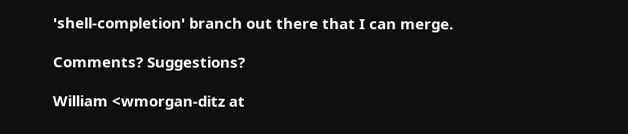'shell-completion' branch out there that I can merge.

Comments? Suggestions?

William <wmorgan-ditz at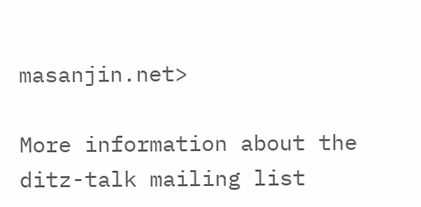masanjin.net>

More information about the ditz-talk mailing list